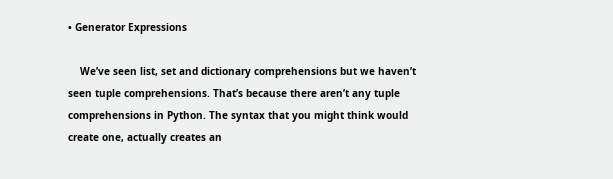• Generator Expressions

    We’ve seen list, set and dictionary comprehensions but we haven’t seen tuple comprehensions. That’s because there aren’t any tuple comprehensions in Python. The syntax that you might think would create one, actually creates an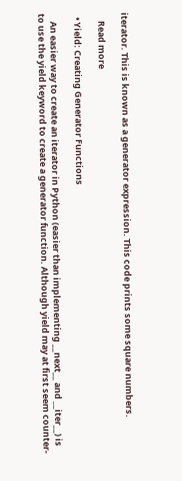iterator. This is known as a generator expression. This code prints some square numbers.

    Read more

  • Yield: Creating Generator Functions

    An easier way to create an iterator in Python (easier than implementing __next__ and __iter__) is to use the yield keyword to create a generator function. Although yield may at first seem counter-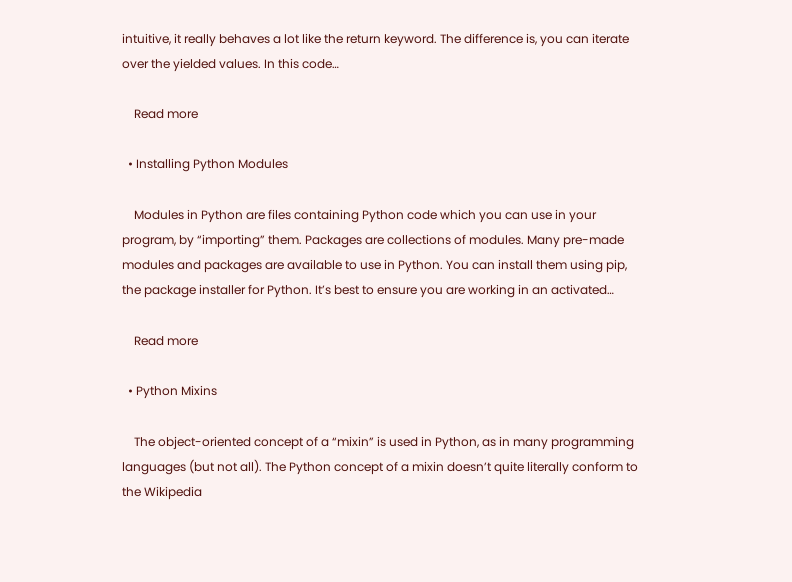intuitive, it really behaves a lot like the return keyword. The difference is, you can iterate over the yielded values. In this code…

    Read more

  • Installing Python Modules

    Modules in Python are files containing Python code which you can use in your program, by “importing” them. Packages are collections of modules. Many pre-made modules and packages are available to use in Python. You can install them using pip, the package installer for Python. It’s best to ensure you are working in an activated…

    Read more

  • Python Mixins

    The object-oriented concept of a “mixin” is used in Python, as in many programming languages (but not all). The Python concept of a mixin doesn’t quite literally conform to the Wikipedia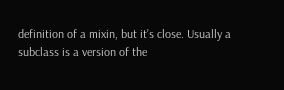definition of a mixin, but it’s close. Usually a subclass is a version of the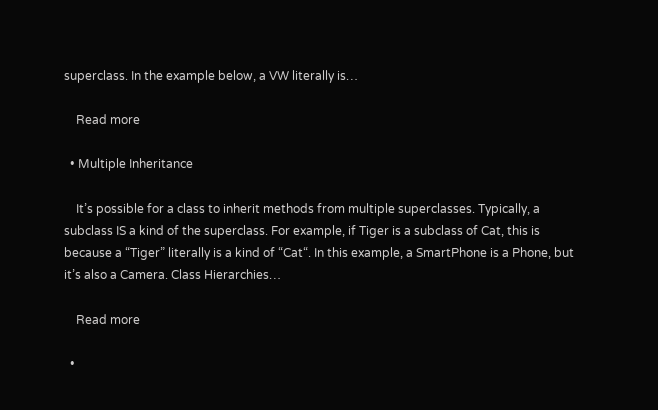superclass. In the example below, a VW literally is…

    Read more

  • Multiple Inheritance

    It’s possible for a class to inherit methods from multiple superclasses. Typically, a subclass IS a kind of the superclass. For example, if Tiger is a subclass of Cat, this is because a “Tiger” literally is a kind of “Cat“. In this example, a SmartPhone is a Phone, but it’s also a Camera. Class Hierarchies…

    Read more

  •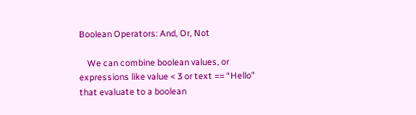Boolean Operators: And, Or, Not

    We can combine boolean values, or expressions like value < 3 or text == “Hello” that evaluate to a boolean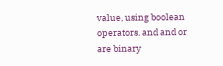value, using boolean operators. and and or are binary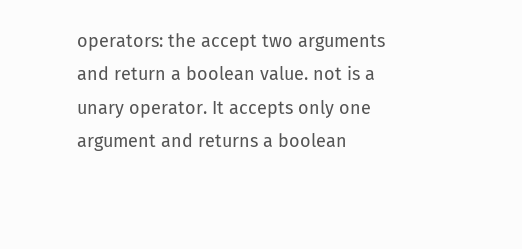operators: the accept two arguments and return a boolean value. not is a unary operator. It accepts only one argument and returns a boolean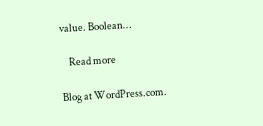value. Boolean…

    Read more

Blog at WordPress.com.